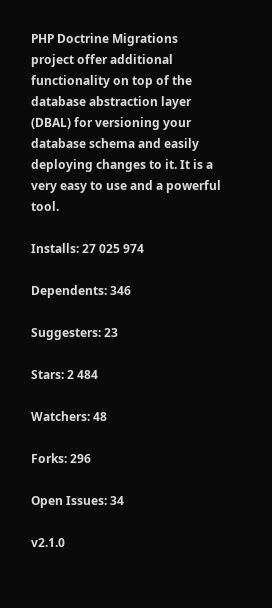PHP Doctrine Migrations project offer additional functionality on top of the database abstraction layer (DBAL) for versioning your database schema and easily deploying changes to it. It is a very easy to use and a powerful tool.

Installs: 27 025 974

Dependents: 346

Suggesters: 23

Stars: 2 484

Watchers: 48

Forks: 296

Open Issues: 34

v2.1.0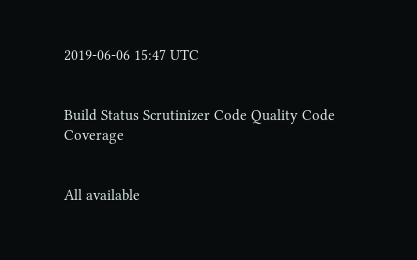2019-06-06 15:47 UTC


Build Status Scrutinizer Code Quality Code Coverage


All available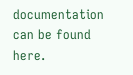documentation can be found here.